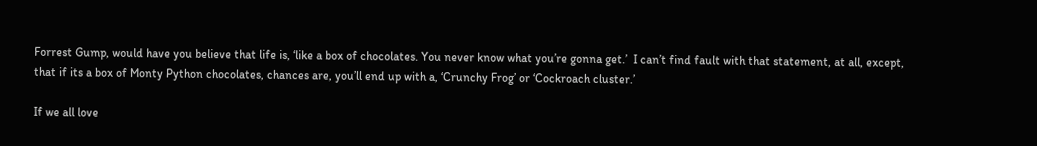Forrest Gump, would have you believe that life is, ‘like a box of chocolates. You never know what you’re gonna get.’  I can’t find fault with that statement, at all, except, that if its a box of Monty Python chocolates, chances are, you’ll end up with a, ‘Crunchy Frog’ or ‘Cockroach cluster.’

If we all love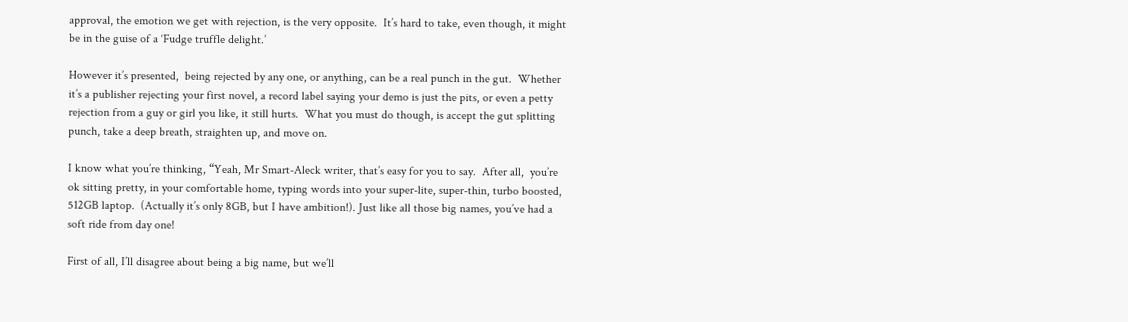approval, the emotion we get with rejection, is the very opposite.  It’s hard to take, even though, it might be in the guise of a ‘Fudge truffle delight.’

However it’s presented,  being rejected by any one, or anything, can be a real punch in the gut.  Whether it’s a publisher rejecting your first novel, a record label saying your demo is just the pits, or even a petty rejection from a guy or girl you like, it still hurts.  What you must do though, is accept the gut splitting punch, take a deep breath, straighten up, and move on.

I know what you’re thinking, “Yeah, Mr Smart-Aleck writer, that’s easy for you to say.  After all,  you’re ok sitting pretty, in your comfortable home, typing words into your super-lite, super-thin, turbo boosted, 512GB laptop.  (Actually it’s only 8GB, but I have ambition!). Just like all those big names, you’ve had a soft ride from day one!

First of all, I’ll disagree about being a big name, but we’ll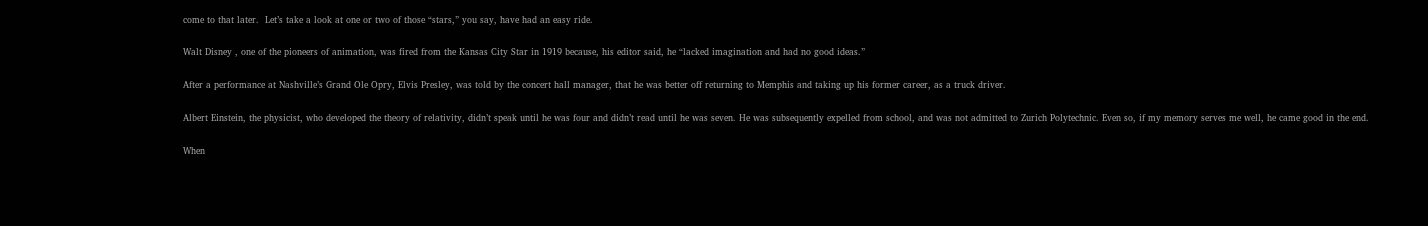come to that later.  Let’s take a look at one or two of those “stars,” you say, have had an easy ride.

Walt Disney , one of the pioneers of animation, was fired from the Kansas City Star in 1919 because, his editor said, he “lacked imagination and had no good ideas.”

After a performance at Nashville’s Grand Ole Opry, Elvis Presley, was told by the concert hall manager, that he was better off returning to Memphis and taking up his former career, as a truck driver.

Albert Einstein, the physicist, who developed the theory of relativity, didn’t speak until he was four and didn’t read until he was seven. He was subsequently expelled from school, and was not admitted to Zurich Polytechnic. Even so, if my memory serves me well, he came good in the end.

When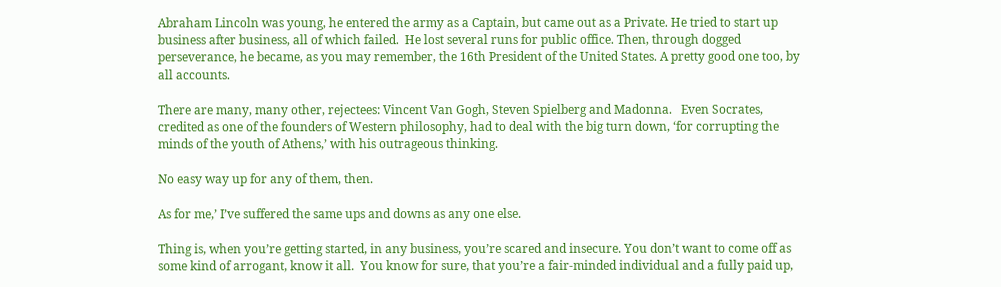Abraham Lincoln was young, he entered the army as a Captain, but came out as a Private. He tried to start up business after business, all of which failed.  He lost several runs for public office. Then, through dogged perseverance, he became, as you may remember, the 16th President of the United States. A pretty good one too, by all accounts.

There are many, many other, rejectees: Vincent Van Gogh, Steven Spielberg and Madonna.   Even Socrates, credited as one of the founders of Western philosophy, had to deal with the big turn down, ‘for corrupting the minds of the youth of Athens,’ with his outrageous thinking.

No easy way up for any of them, then.

As for me,’ I’ve suffered the same ups and downs as any one else.

Thing is, when you’re getting started, in any business, you’re scared and insecure. You don’t want to come off as some kind of arrogant, know it all.  You know for sure, that you’re a fair-minded individual and a fully paid up,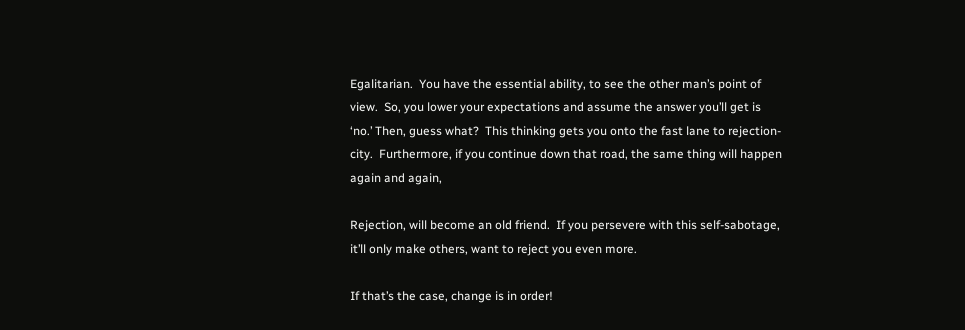Egalitarian.  You have the essential ability, to see the other man’s point of view.  So, you lower your expectations and assume the answer you’ll get is ‘no.’ Then, guess what?  This thinking gets you onto the fast lane to rejection-city.  Furthermore, if you continue down that road, the same thing will happen again and again,

Rejection, will become an old friend.  If you persevere with this self-sabotage,  it’ll only make others, want to reject you even more.

If that’s the case, change is in order!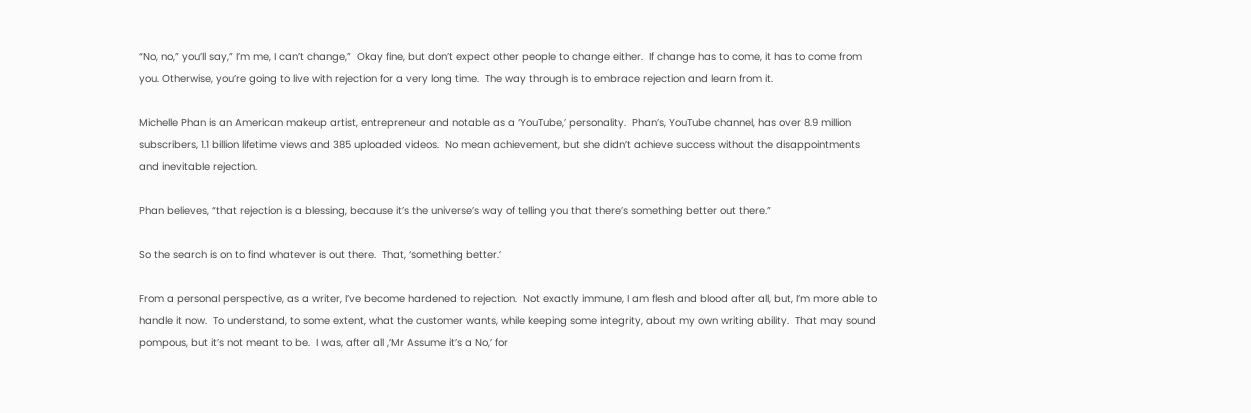“No, no,” you’ll say,” I’m me, I can’t change,”  Okay fine, but don’t expect other people to change either.  If change has to come, it has to come from you. Otherwise, you’re going to live with rejection for a very long time.  The way through is to embrace rejection and learn from it.

Michelle Phan is an American makeup artist, entrepreneur and notable as a ‘YouTube,’ personality.  Phan’s, YouTube channel, has over 8.9 million subscribers, 1.1 billion lifetime views and 385 uploaded videos.  No mean achievement, but she didn’t achieve success without the disappointments and inevitable rejection.

Phan believes, “that rejection is a blessing, because it’s the universe’s way of telling you that there’s something better out there.”

So the search is on to find whatever is out there.  That, ‘something better.’

From a personal perspective, as a writer, I’ve become hardened to rejection.  Not exactly immune, I am flesh and blood after all, but, I’m more able to handle it now.  To understand, to some extent, what the customer wants, while keeping some integrity, about my own writing ability.  That may sound pompous, but it’s not meant to be.  I was, after all ,’Mr Assume it’s a No,’ for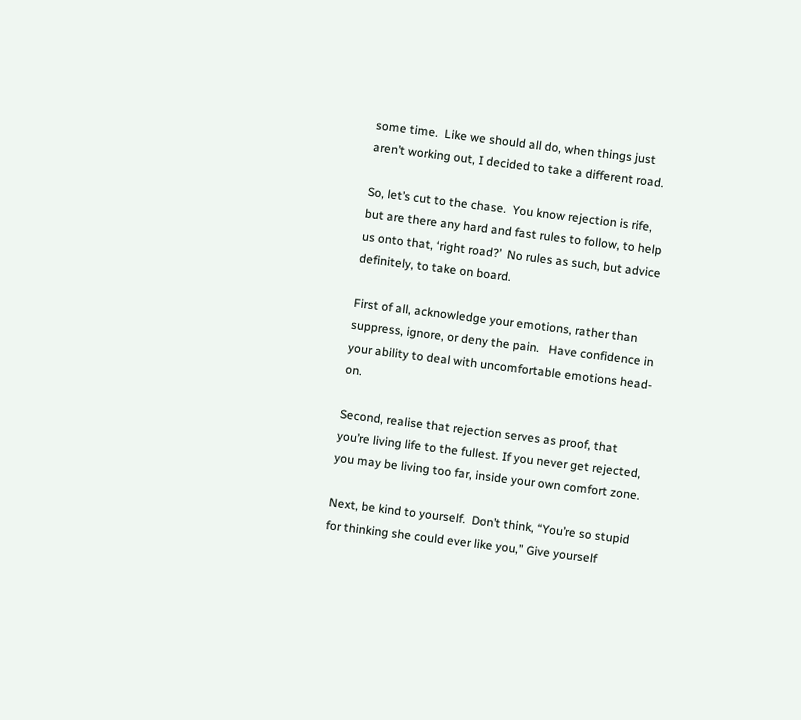some time.  Like we should all do, when things just aren’t working out, I decided to take a different road.

So, let’s cut to the chase.  You know rejection is rife,  but are there any hard and fast rules to follow, to help us onto that, ‘right road?’  No rules as such, but advice definitely, to take on board.

First of all, acknowledge your emotions, rather than suppress, ignore, or deny the pain.   Have confidence in your ability to deal with uncomfortable emotions head-on.

Second, realise that rejection serves as proof, that you’re living life to the fullest. If you never get rejected,  you may be living too far, inside your own comfort zone.

Next, be kind to yourself.  Don’t think, “You’re so stupid for thinking she could ever like you,” Give yourself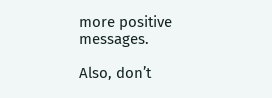more positive messages.

Also, don’t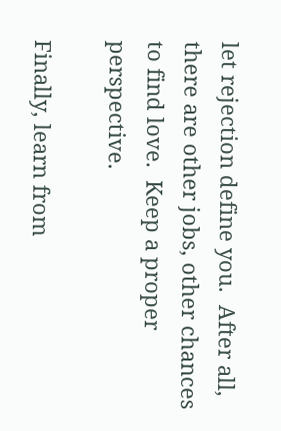let rejection define you.  After all, there are other jobs, other chances to find love.  Keep a proper perspective.

Finally, learn from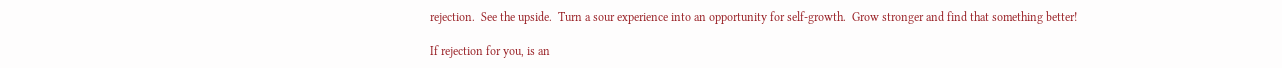rejection.  See the upside.  Turn a sour experience into an opportunity for self-growth.  Grow stronger and find that something better!

If rejection for you, is an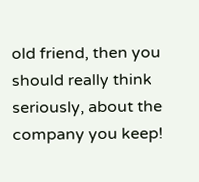old friend, then you should really think seriously, about the company you keep!